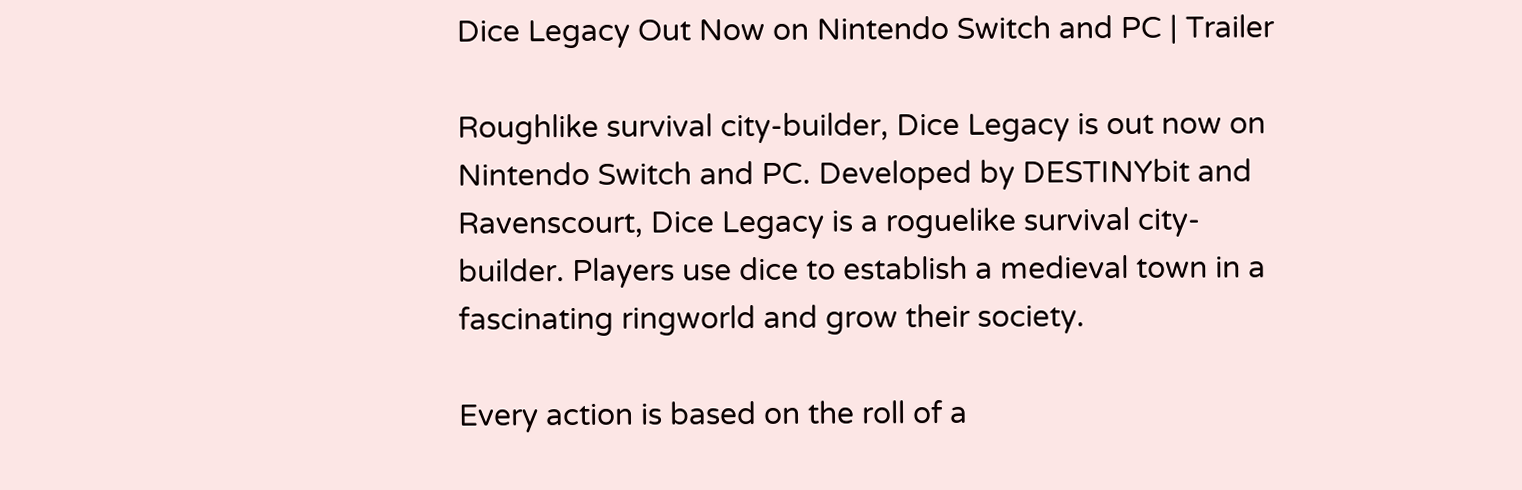Dice Legacy Out Now on Nintendo Switch and PC | Trailer

Roughlike survival city-builder, Dice Legacy is out now on Nintendo Switch and PC. Developed by DESTINYbit and Ravenscourt, Dice Legacy is a roguelike survival city-builder. Players use dice to establish a medieval town in a fascinating ringworld and grow their society.

Every action is based on the roll of a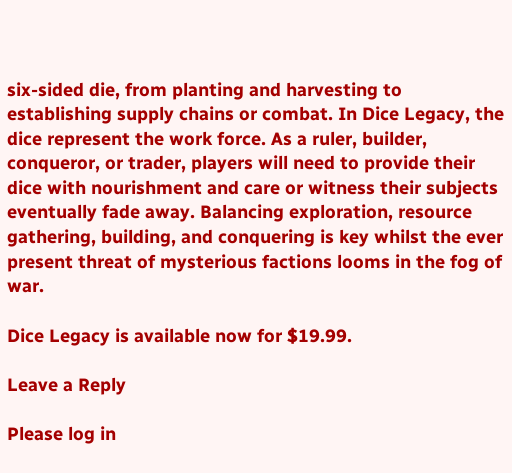six-sided die, from planting and harvesting to establishing supply chains or combat. In Dice Legacy, the dice represent the work force. As a ruler, builder, conqueror, or trader, players will need to provide their dice with nourishment and care or witness their subjects eventually fade away. Balancing exploration, resource gathering, building, and conquering is key whilst the ever present threat of mysterious factions looms in the fog of war.

Dice Legacy is available now for $19.99.

Leave a Reply

Please log in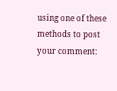using one of these methods to post your comment: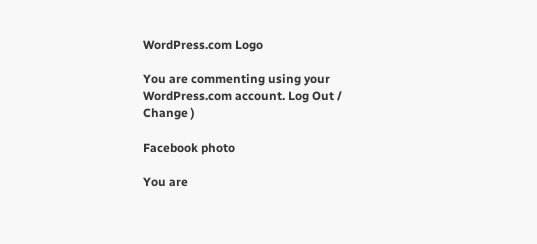WordPress.com Logo

You are commenting using your WordPress.com account. Log Out /  Change )

Facebook photo

You are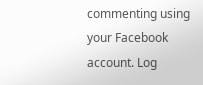commenting using your Facebook account. Log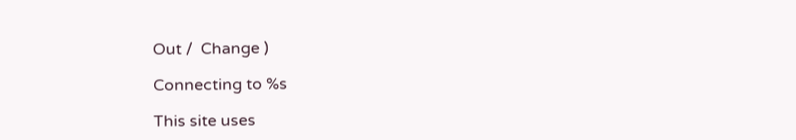Out /  Change )

Connecting to %s

This site uses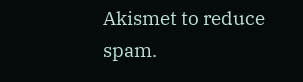Akismet to reduce spam.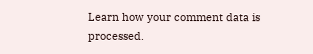Learn how your comment data is processed.